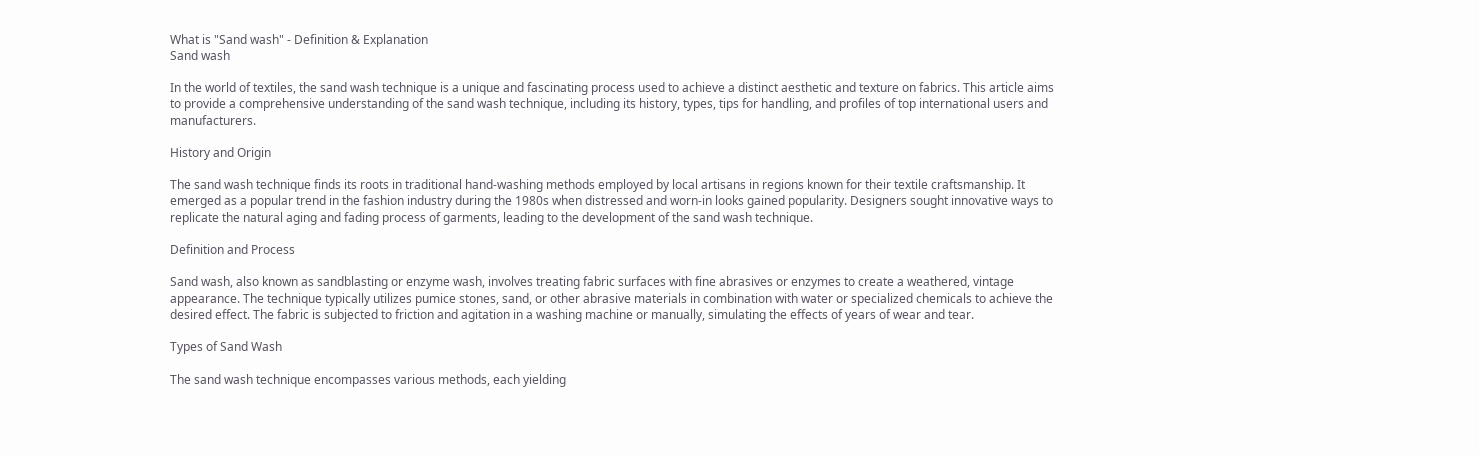What is "Sand wash" - Definition & Explanation
Sand wash

In the world of textiles, the sand wash technique is a unique and fascinating process used to achieve a distinct aesthetic and texture on fabrics. This article aims to provide a comprehensive understanding of the sand wash technique, including its history, types, tips for handling, and profiles of top international users and manufacturers.

History and Origin

The sand wash technique finds its roots in traditional hand-washing methods employed by local artisans in regions known for their textile craftsmanship. It emerged as a popular trend in the fashion industry during the 1980s when distressed and worn-in looks gained popularity. Designers sought innovative ways to replicate the natural aging and fading process of garments, leading to the development of the sand wash technique.

Definition and Process

Sand wash, also known as sandblasting or enzyme wash, involves treating fabric surfaces with fine abrasives or enzymes to create a weathered, vintage appearance. The technique typically utilizes pumice stones, sand, or other abrasive materials in combination with water or specialized chemicals to achieve the desired effect. The fabric is subjected to friction and agitation in a washing machine or manually, simulating the effects of years of wear and tear.

Types of Sand Wash

The sand wash technique encompasses various methods, each yielding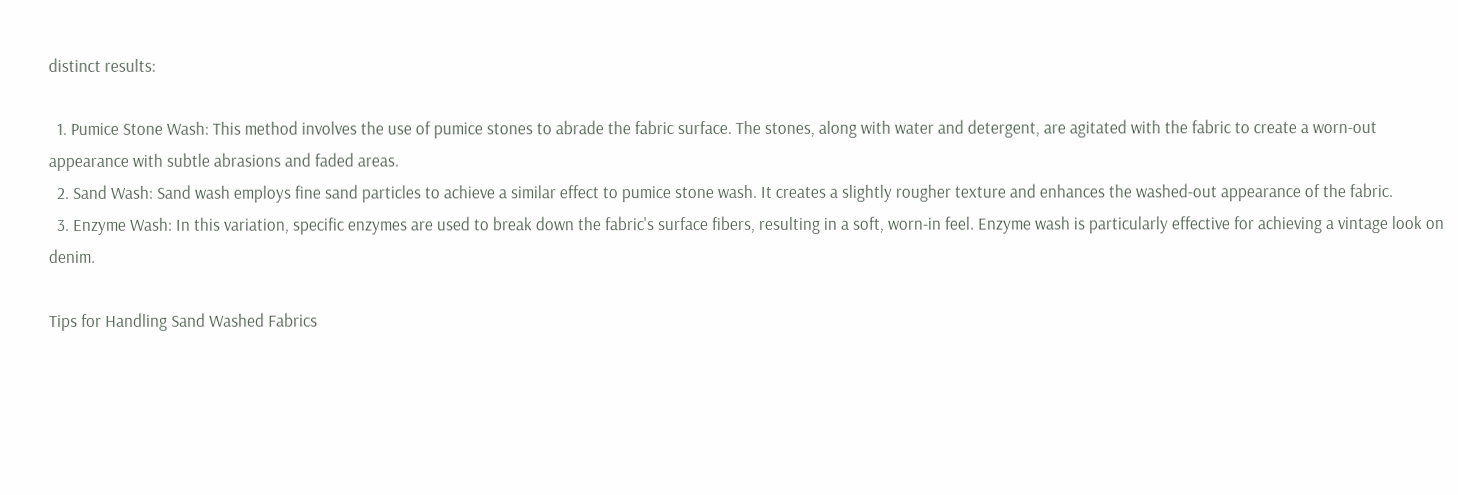distinct results:

  1. Pumice Stone Wash: This method involves the use of pumice stones to abrade the fabric surface. The stones, along with water and detergent, are agitated with the fabric to create a worn-out appearance with subtle abrasions and faded areas.
  2. Sand Wash: Sand wash employs fine sand particles to achieve a similar effect to pumice stone wash. It creates a slightly rougher texture and enhances the washed-out appearance of the fabric.
  3. Enzyme Wash: In this variation, specific enzymes are used to break down the fabric's surface fibers, resulting in a soft, worn-in feel. Enzyme wash is particularly effective for achieving a vintage look on denim.

Tips for Handling Sand Washed Fabrics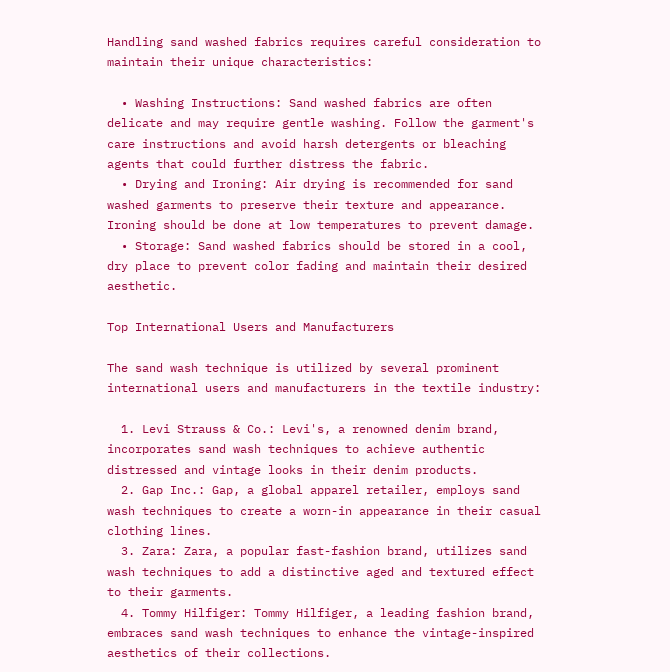Handling sand washed fabrics requires careful consideration to maintain their unique characteristics:

  • Washing Instructions: Sand washed fabrics are often delicate and may require gentle washing. Follow the garment's care instructions and avoid harsh detergents or bleaching agents that could further distress the fabric.
  • Drying and Ironing: Air drying is recommended for sand washed garments to preserve their texture and appearance. Ironing should be done at low temperatures to prevent damage.
  • Storage: Sand washed fabrics should be stored in a cool, dry place to prevent color fading and maintain their desired aesthetic.

Top International Users and Manufacturers

The sand wash technique is utilized by several prominent international users and manufacturers in the textile industry:

  1. Levi Strauss & Co.: Levi's, a renowned denim brand, incorporates sand wash techniques to achieve authentic distressed and vintage looks in their denim products.
  2. Gap Inc.: Gap, a global apparel retailer, employs sand wash techniques to create a worn-in appearance in their casual clothing lines.
  3. Zara: Zara, a popular fast-fashion brand, utilizes sand wash techniques to add a distinctive aged and textured effect to their garments.
  4. Tommy Hilfiger: Tommy Hilfiger, a leading fashion brand, embraces sand wash techniques to enhance the vintage-inspired aesthetics of their collections.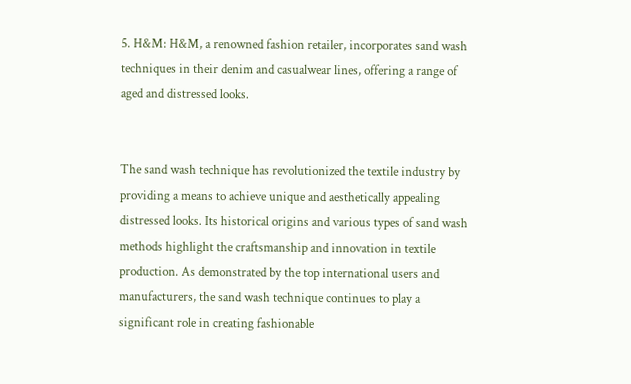5. H&M: H&M, a renowned fashion retailer, incorporates sand wash techniques in their denim and casualwear lines, offering a range of aged and distressed looks.


The sand wash technique has revolutionized the textile industry by providing a means to achieve unique and aesthetically appealing distressed looks. Its historical origins and various types of sand wash methods highlight the craftsmanship and innovation in textile production. As demonstrated by the top international users and manufacturers, the sand wash technique continues to play a significant role in creating fashionable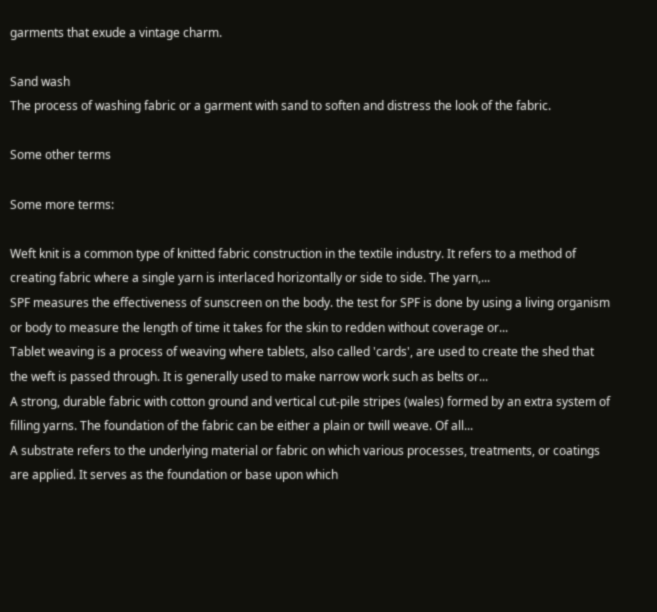garments that exude a vintage charm.

Sand wash
The process of washing fabric or a garment with sand to soften and distress the look of the fabric.

Some other terms

Some more terms:

Weft knit is a common type of knitted fabric construction in the textile industry. It refers to a method of creating fabric where a single yarn is interlaced horizontally or side to side. The yarn,...
SPF measures the effectiveness of sunscreen on the body. the test for SPF is done by using a living organism or body to measure the length of time it takes for the skin to redden without coverage or...
Tablet weaving is a process of weaving where tablets, also called 'cards', are used to create the shed that the weft is passed through. It is generally used to make narrow work such as belts or...
A strong, durable fabric with cotton ground and vertical cut-pile stripes (wales) formed by an extra system of filling yarns. The foundation of the fabric can be either a plain or twill weave. Of all...
A substrate refers to the underlying material or fabric on which various processes, treatments, or coatings are applied. It serves as the foundation or base upon which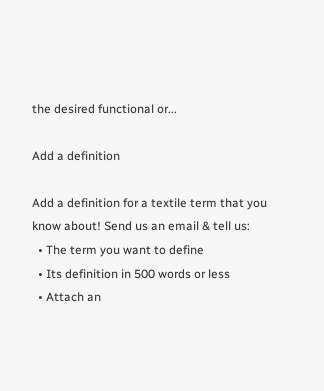the desired functional or...

Add a definition

Add a definition for a textile term that you know about! Send us an email & tell us:
  • The term you want to define
  • Its definition in 500 words or less
  • Attach an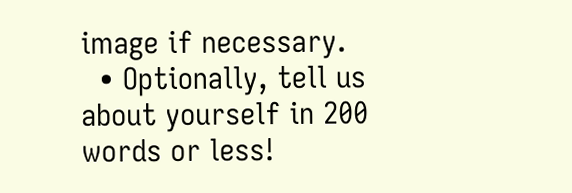image if necessary.
  • Optionally, tell us about yourself in 200 words or less!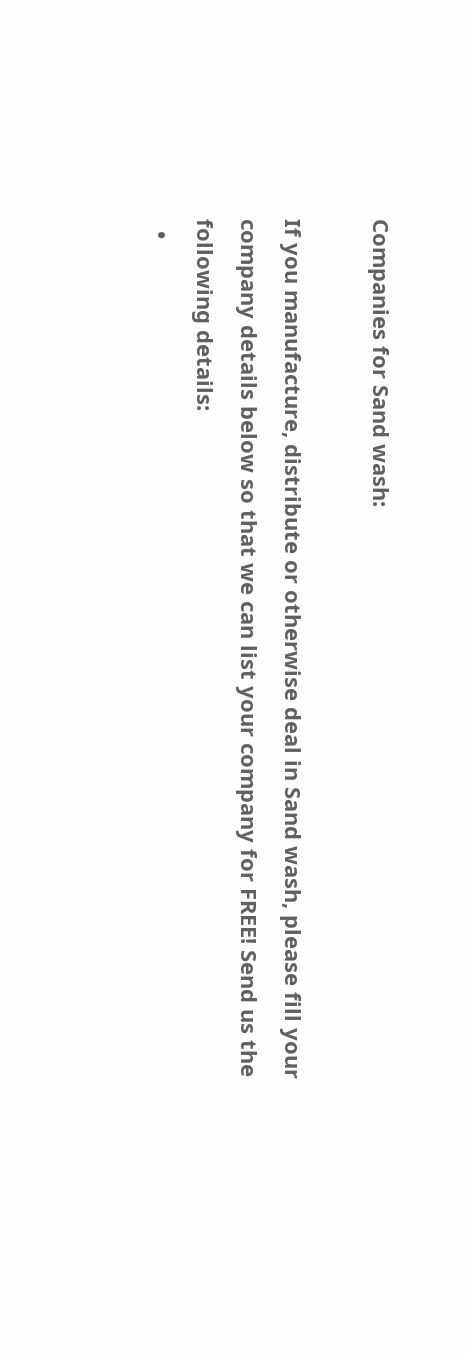Companies for Sand wash:

If you manufacture, distribute or otherwise deal in Sand wash, please fill your company details below so that we can list your company for FREE! Send us the following details:
  •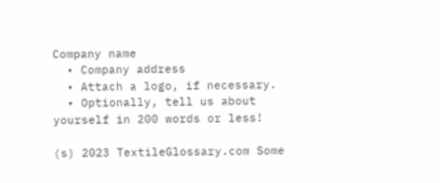Company name
  • Company address
  • Attach a logo, if necessary.
  • Optionally, tell us about yourself in 200 words or less!

(s) 2023 TextileGlossary.com Some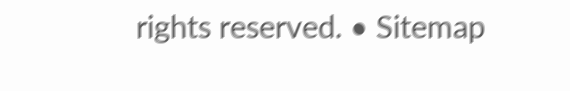rights reserved. • Sitemap